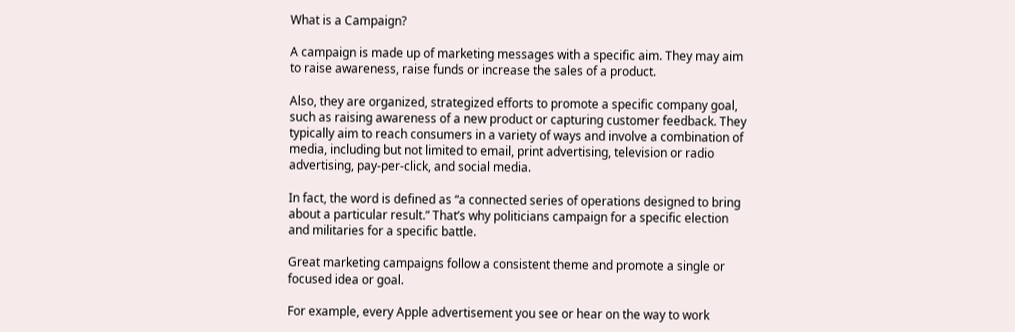What is a Campaign?

A campaign is made up of marketing messages with a specific aim. They may aim to raise awareness, raise funds or increase the sales of a product.

Also, they are organized, strategized efforts to promote a specific company goal, such as raising awareness of a new product or capturing customer feedback. They typically aim to reach consumers in a variety of ways and involve a combination of media, including but not limited to email, print advertising, television or radio advertising, pay-per-click, and social media.

In fact, the word is defined as “a connected series of operations designed to bring about a particular result.” That’s why politicians campaign for a specific election and militaries for a specific battle.

Great marketing campaigns follow a consistent theme and promote a single or focused idea or goal.

For example, every Apple advertisement you see or hear on the way to work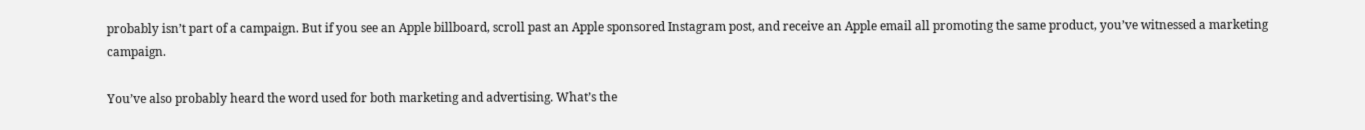probably isn’t part of a campaign. But if you see an Apple billboard, scroll past an Apple sponsored Instagram post, and receive an Apple email all promoting the same product, you’ve witnessed a marketing campaign.

You’ve also probably heard the word used for both marketing and advertising. What’s the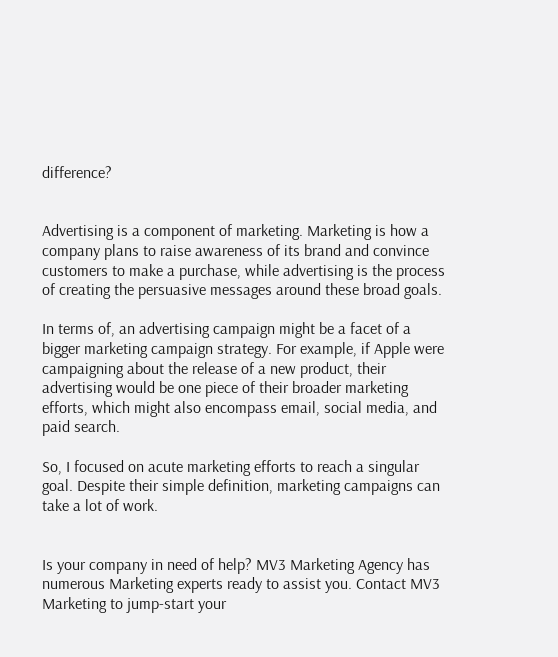difference?


Advertising is a component of marketing. Marketing is how a company plans to raise awareness of its brand and convince customers to make a purchase, while advertising is the process of creating the persuasive messages around these broad goals.

In terms of, an advertising campaign might be a facet of a bigger marketing campaign strategy. For example, if Apple were campaigning about the release of a new product, their advertising would be one piece of their broader marketing efforts, which might also encompass email, social media, and paid search.

So, I focused on acute marketing efforts to reach a singular goal. Despite their simple definition, marketing campaigns can take a lot of work.


Is your company in need of help? MV3 Marketing Agency has numerous Marketing experts ready to assist you. Contact MV3 Marketing to jump-start your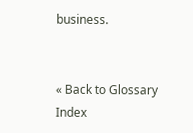business.


« Back to Glossary Index